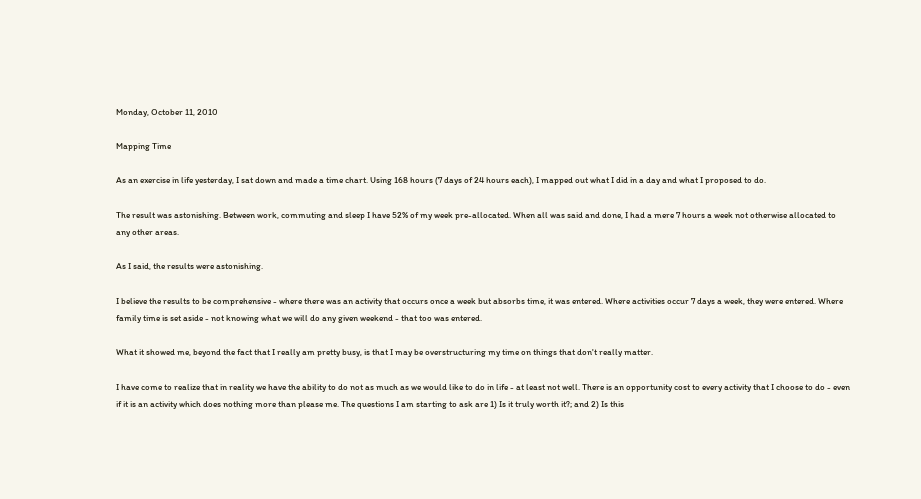Monday, October 11, 2010

Mapping Time

As an exercise in life yesterday, I sat down and made a time chart. Using 168 hours (7 days of 24 hours each), I mapped out what I did in a day and what I proposed to do.

The result was astonishing. Between work, commuting and sleep I have 52% of my week pre-allocated. When all was said and done, I had a mere 7 hours a week not otherwise allocated to any other areas.

As I said, the results were astonishing.

I believe the results to be comprehensive - where there was an activity that occurs once a week but absorbs time, it was entered. Where activities occur 7 days a week, they were entered. Where family time is set aside - not knowing what we will do any given weekend - that too was entered.

What it showed me, beyond the fact that I really am pretty busy, is that I may be overstructuring my time on things that don't really matter.

I have come to realize that in reality we have the ability to do not as much as we would like to do in life - at least not well. There is an opportunity cost to every activity that I choose to do - even if it is an activity which does nothing more than please me. The questions I am starting to ask are 1) Is it truly worth it?; and 2) Is this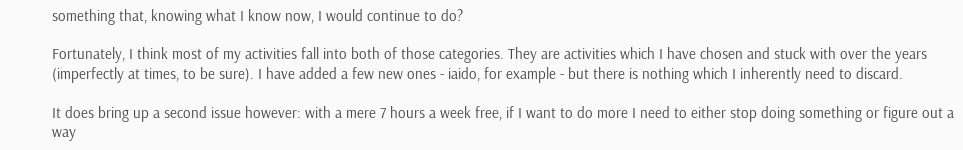something that, knowing what I know now, I would continue to do?

Fortunately, I think most of my activities fall into both of those categories. They are activities which I have chosen and stuck with over the years (imperfectly at times, to be sure). I have added a few new ones - iaido, for example - but there is nothing which I inherently need to discard.

It does bring up a second issue however: with a mere 7 hours a week free, if I want to do more I need to either stop doing something or figure out a way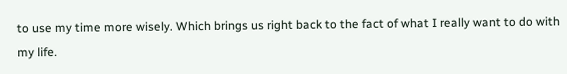to use my time more wisely. Which brings us right back to the fact of what I really want to do with my life.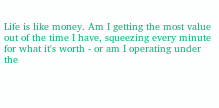Life is like money. Am I getting the most value out of the time I have, squeezing every minute for what it's worth - or am I operating under the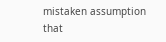mistaken assumption that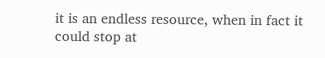it is an endless resource, when in fact it could stop at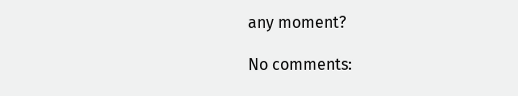any moment?

No comments: